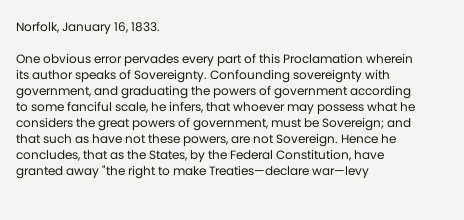Norfolk, January 16, 1833.

One obvious error pervades every part of this Proclamation wherein its author speaks of Sovereignty. Confounding sovereignty with government, and graduating the powers of government according to some fanciful scale, he infers, that whoever may possess what he considers the great powers of government, must be Sovereign; and that such as have not these powers, are not Sovereign. Hence he concludes, that as the States, by the Federal Constitution, have granted away "the right to make Treaties—declare war—levy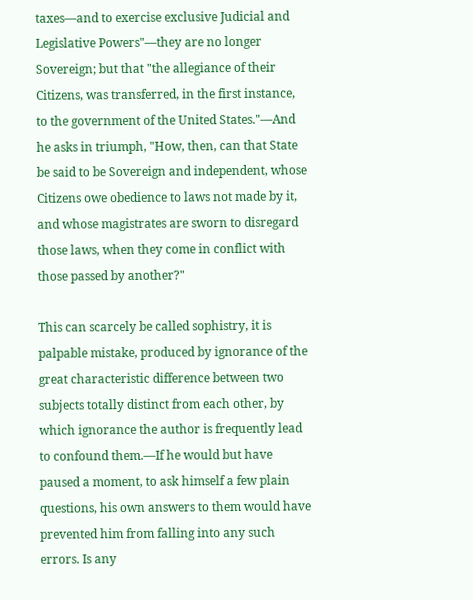taxes—and to exercise exclusive Judicial and Legislative Powers"—they are no longer Sovereign; but that "the allegiance of their Citizens, was transferred, in the first instance, to the government of the United States."—And he asks in triumph, "How, then, can that State be said to be Sovereign and independent, whose Citizens owe obedience to laws not made by it, and whose magistrates are sworn to disregard those laws, when they come in conflict with those passed by another?"

This can scarcely be called sophistry, it is palpable mistake, produced by ignorance of the great characteristic difference between two subjects totally distinct from each other, by which ignorance the author is frequently lead to confound them.—If he would but have paused a moment, to ask himself a few plain questions, his own answers to them would have prevented him from falling into any such errors. Is any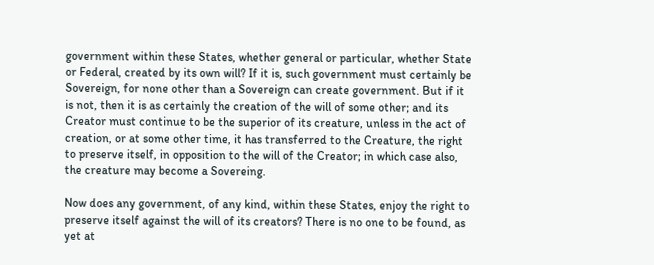government within these States, whether general or particular, whether State or Federal, created by its own will? If it is, such government must certainly be Sovereign, for none other than a Sovereign can create government. But if it is not, then it is as certainly the creation of the will of some other; and its Creator must continue to be the superior of its creature, unless in the act of creation, or at some other time, it has transferred to the Creature, the right to preserve itself, in opposition to the will of the Creator; in which case also, the creature may become a Sovereing.

Now does any government, of any kind, within these States, enjoy the right to preserve itself against the will of its creators? There is no one to be found, as yet at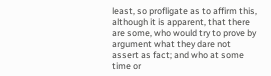least, so profligate as to affirm this, although it is apparent, that there are some, who would try to prove by argument what they dare not assert as fact; and who at some time or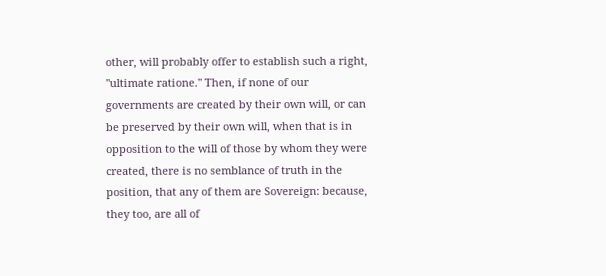other, will probably offer to establish such a right, "ultimate ratione." Then, if none of our governments are created by their own will, or can be preserved by their own will, when that is in opposition to the will of those by whom they were created, there is no semblance of truth in the position, that any of them are Sovereign: because, they too, are all of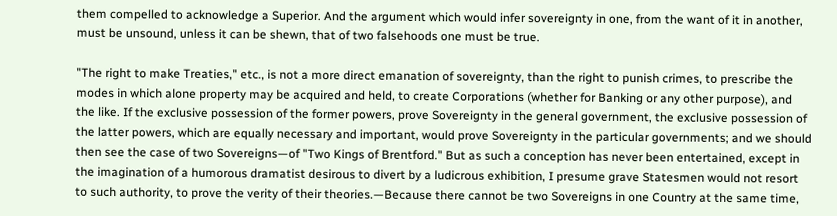them compelled to acknowledge a Superior. And the argument which would infer sovereignty in one, from the want of it in another, must be unsound, unless it can be shewn, that of two falsehoods one must be true.

"The right to make Treaties," etc., is not a more direct emanation of sovereignty, than the right to punish crimes, to prescribe the modes in which alone property may be acquired and held, to create Corporations (whether for Banking or any other purpose), and the like. If the exclusive possession of the former powers, prove Sovereignty in the general government, the exclusive possession of the latter powers, which are equally necessary and important, would prove Sovereignty in the particular governments; and we should then see the case of two Sovereigns—of "Two Kings of Brentford." But as such a conception has never been entertained, except in the imagination of a humorous dramatist desirous to divert by a ludicrous exhibition, I presume grave Statesmen would not resort to such authority, to prove the verity of their theories.—Because there cannot be two Sovereigns in one Country at the same time,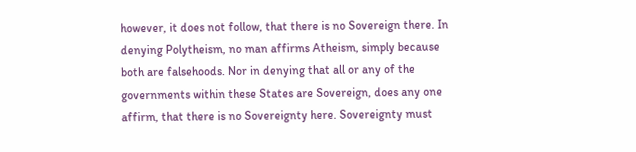however, it does not follow, that there is no Sovereign there. In denying Polytheism, no man affirms Atheism, simply because both are falsehoods. Nor in denying that all or any of the governments within these States are Sovereign, does any one affirm, that there is no Sovereignty here. Sovereignty must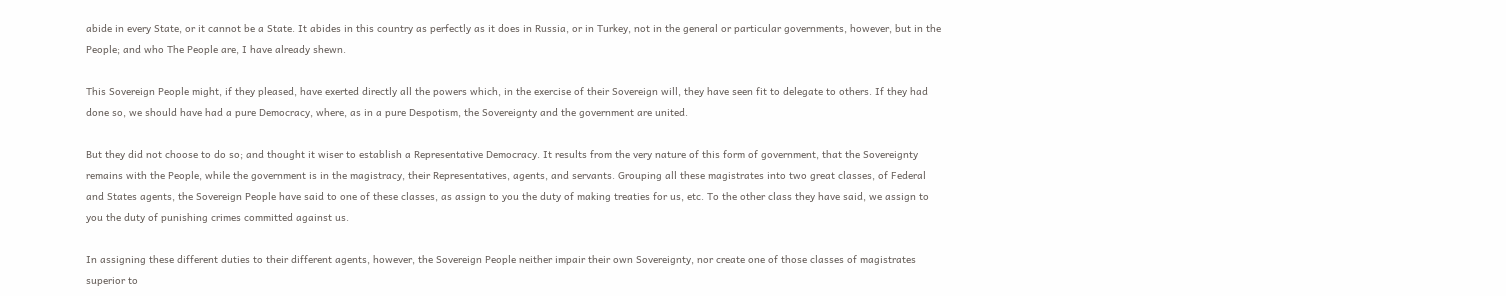abide in every State, or it cannot be a State. It abides in this country as perfectly as it does in Russia, or in Turkey, not in the general or particular governments, however, but in the People; and who The People are, I have already shewn.

This Sovereign People might, if they pleased, have exerted directly all the powers which, in the exercise of their Sovereign will, they have seen fit to delegate to others. If they had done so, we should have had a pure Democracy, where, as in a pure Despotism, the Sovereignty and the government are united.

But they did not choose to do so; and thought it wiser to establish a Representative Democracy. It results from the very nature of this form of government, that the Sovereignty remains with the People, while the government is in the magistracy, their Representatives, agents, and servants. Grouping all these magistrates into two great classes, of Federal and States agents, the Sovereign People have said to one of these classes, as assign to you the duty of making treaties for us, etc. To the other class they have said, we assign to you the duty of punishing crimes committed against us.

In assigning these different duties to their different agents, however, the Sovereign People neither impair their own Sovereignty, nor create one of those classes of magistrates superior to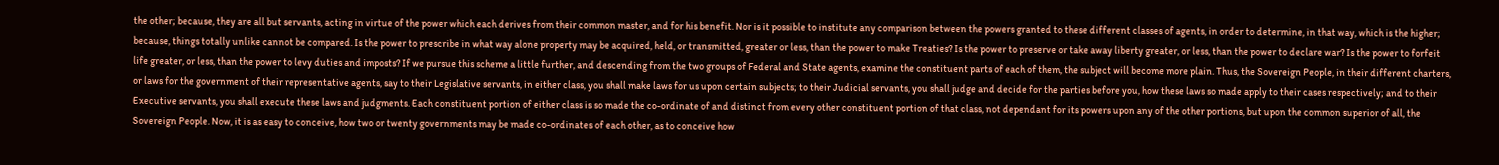the other; because, they are all but servants, acting in virtue of the power which each derives from their common master, and for his benefit. Nor is it possible to institute any comparison between the powers granted to these different classes of agents, in order to determine, in that way, which is the higher; because, things totally unlike cannot be compared. Is the power to prescribe in what way alone property may be acquired, held, or transmitted, greater or less, than the power to make Treaties? Is the power to preserve or take away liberty greater, or less, than the power to declare war? Is the power to forfeit life greater, or less, than the power to levy duties and imposts? If we pursue this scheme a little further, and descending from the two groups of Federal and State agents, examine the constituent parts of each of them, the subject will become more plain. Thus, the Sovereign People, in their different charters, or laws for the government of their representative agents, say to their Legislative servants, in either class, you shall make laws for us upon certain subjects; to their Judicial servants, you shall judge and decide for the parties before you, how these laws so made apply to their cases respectively; and to their Executive servants, you shall execute these laws and judgments. Each constituent portion of either class is so made the co-ordinate of and distinct from every other constituent portion of that class, not dependant for its powers upon any of the other portions, but upon the common superior of all, the Sovereign People. Now, it is as easy to conceive, how two or twenty governments may be made co-ordinates of each other, as to conceive how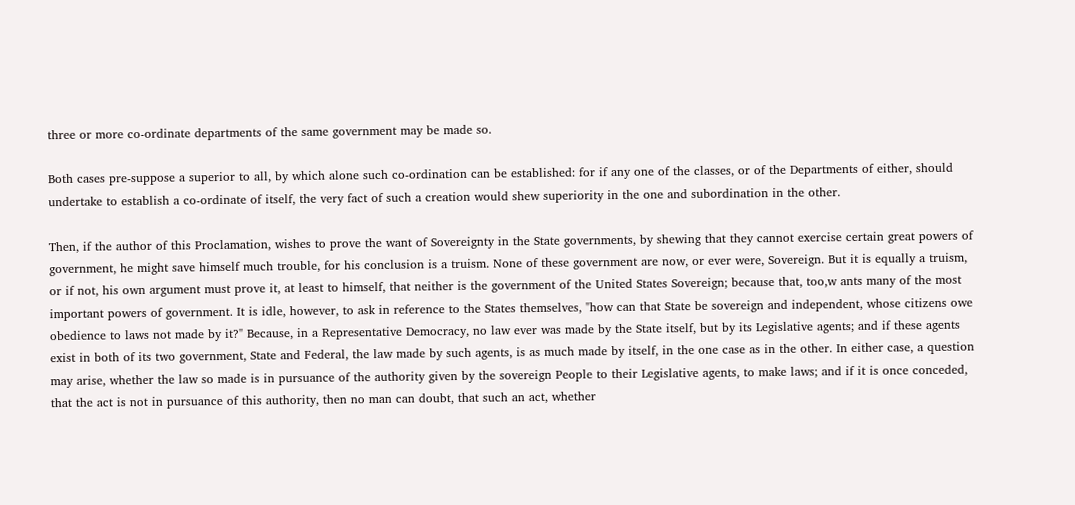three or more co-ordinate departments of the same government may be made so.

Both cases pre-suppose a superior to all, by which alone such co-ordination can be established: for if any one of the classes, or of the Departments of either, should undertake to establish a co-ordinate of itself, the very fact of such a creation would shew superiority in the one and subordination in the other.

Then, if the author of this Proclamation, wishes to prove the want of Sovereignty in the State governments, by shewing that they cannot exercise certain great powers of government, he might save himself much trouble, for his conclusion is a truism. None of these government are now, or ever were, Sovereign. But it is equally a truism, or if not, his own argument must prove it, at least to himself, that neither is the government of the United States Sovereign; because that, too,w ants many of the most important powers of government. It is idle, however, to ask in reference to the States themselves, "how can that State be sovereign and independent, whose citizens owe obedience to laws not made by it?" Because, in a Representative Democracy, no law ever was made by the State itself, but by its Legislative agents; and if these agents exist in both of its two government, State and Federal, the law made by such agents, is as much made by itself, in the one case as in the other. In either case, a question may arise, whether the law so made is in pursuance of the authority given by the sovereign People to their Legislative agents, to make laws; and if it is once conceded, that the act is not in pursuance of this authority, then no man can doubt, that such an act, whether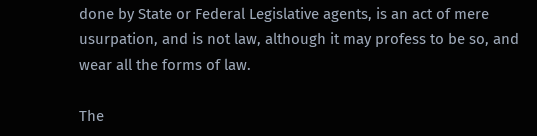done by State or Federal Legislative agents, is an act of mere usurpation, and is not law, although it may profess to be so, and wear all the forms of law.

The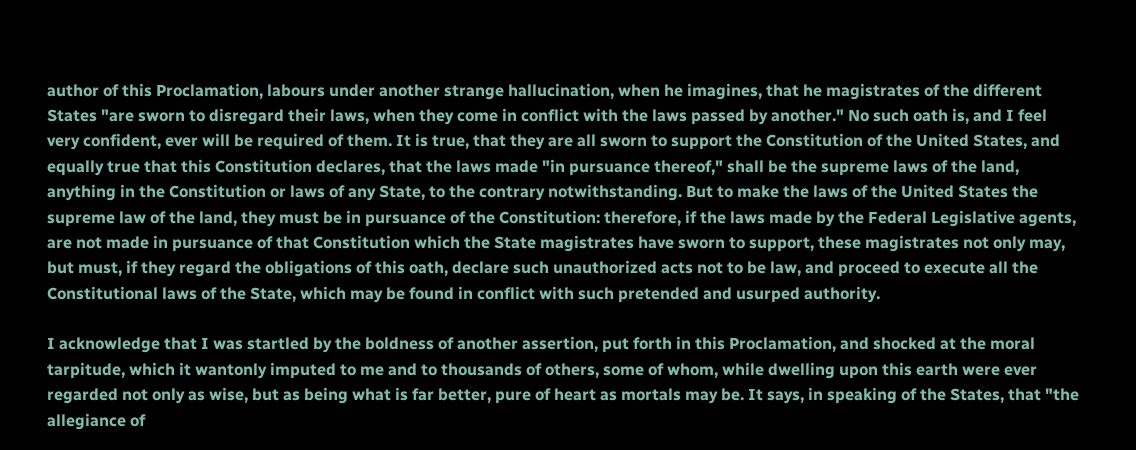author of this Proclamation, labours under another strange hallucination, when he imagines, that he magistrates of the different States "are sworn to disregard their laws, when they come in conflict with the laws passed by another." No such oath is, and I feel very confident, ever will be required of them. It is true, that they are all sworn to support the Constitution of the United States, and equally true that this Constitution declares, that the laws made "in pursuance thereof," shall be the supreme laws of the land, anything in the Constitution or laws of any State, to the contrary notwithstanding. But to make the laws of the United States the supreme law of the land, they must be in pursuance of the Constitution: therefore, if the laws made by the Federal Legislative agents, are not made in pursuance of that Constitution which the State magistrates have sworn to support, these magistrates not only may, but must, if they regard the obligations of this oath, declare such unauthorized acts not to be law, and proceed to execute all the Constitutional laws of the State, which may be found in conflict with such pretended and usurped authority.

I acknowledge that I was startled by the boldness of another assertion, put forth in this Proclamation, and shocked at the moral tarpitude, which it wantonly imputed to me and to thousands of others, some of whom, while dwelling upon this earth were ever regarded not only as wise, but as being what is far better, pure of heart as mortals may be. It says, in speaking of the States, that "the allegiance of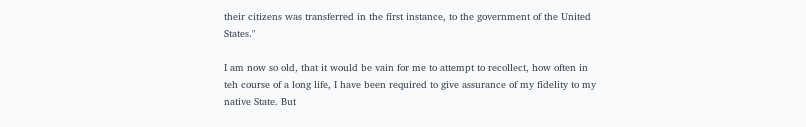their citizens was transferred in the first instance, to the government of the United States."

I am now so old, that it would be vain for me to attempt to recollect, how often in teh course of a long life, I have been required to give assurance of my fidelity to my native State. But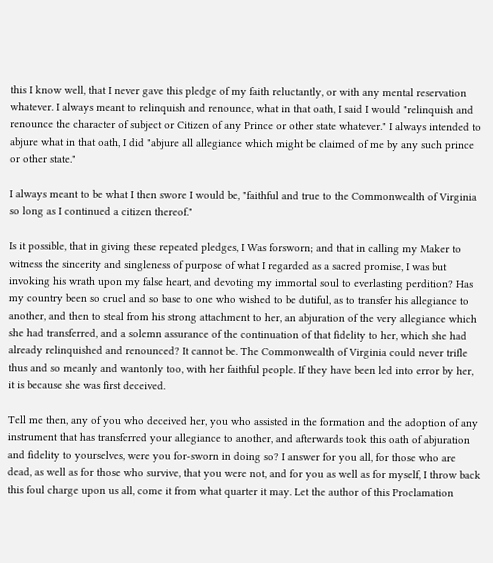this I know well, that I never gave this pledge of my faith reluctantly, or with any mental reservation whatever. I always meant to relinquish and renounce, what in that oath, I said I would "relinquish and renounce the character of subject or Citizen of any Prince or other state whatever." I always intended to abjure what in that oath, I did "abjure all allegiance which might be claimed of me by any such prince or other state."

I always meant to be what I then swore I would be, "faithful and true to the Commonwealth of Virginia so long as I continued a citizen thereof."

Is it possible, that in giving these repeated pledges, I Was forsworn; and that in calling my Maker to witness the sincerity and singleness of purpose of what I regarded as a sacred promise, I was but invoking his wrath upon my false heart, and devoting my immortal soul to everlasting perdition? Has my country been so cruel and so base to one who wished to be dutiful, as to transfer his allegiance to another, and then to steal from his strong attachment to her, an abjuration of the very allegiance which she had transferred, and a solemn assurance of the continuation of that fidelity to her, which she had already relinquished and renounced? It cannot be. The Commonwealth of Virginia could never trifle thus and so meanly and wantonly too, with her faithful people. If they have been led into error by her, it is because she was first deceived.

Tell me then, any of you who deceived her, you who assisted in the formation and the adoption of any instrument that has transferred your allegiance to another, and afterwards took this oath of abjuration and fidelity to yourselves, were you for-sworn in doing so? I answer for you all, for those who are dead, as well as for those who survive, that you were not, and for you as well as for myself, I throw back this foul charge upon us all, come it from what quarter it may. Let the author of this Proclamation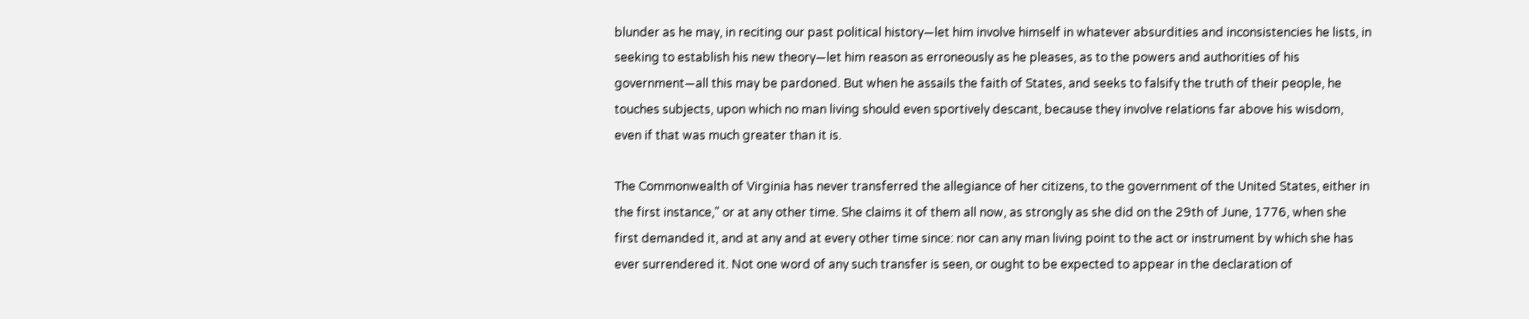blunder as he may, in reciting our past political history—let him involve himself in whatever absurdities and inconsistencies he lists, in seeking to establish his new theory—let him reason as erroneously as he pleases, as to the powers and authorities of his government—all this may be pardoned. But when he assails the faith of States, and seeks to falsify the truth of their people, he touches subjects, upon which no man living should even sportively descant, because they involve relations far above his wisdom, even if that was much greater than it is.

The Commonwealth of Virginia has never transferred the allegiance of her citizens, to the government of the United States, either in the first instance," or at any other time. She claims it of them all now, as strongly as she did on the 29th of June, 1776, when she first demanded it, and at any and at every other time since: nor can any man living point to the act or instrument by which she has ever surrendered it. Not one word of any such transfer is seen, or ought to be expected to appear in the declaration of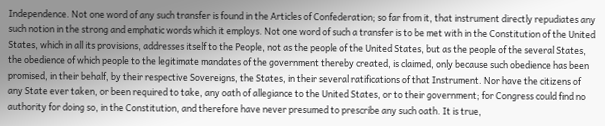Independence. Not one word of any such transfer is found in the Articles of Confederation; so far from it, that instrument directly repudiates any such notion in the strong and emphatic words which it employs. Not one word of such a transfer is to be met with in the Constitution of the United States, which in all its provisions, addresses itself to the People, not as the people of the United States, but as the people of the several States, the obedience of which people to the legitimate mandates of the government thereby created, is claimed, only because such obedience has been promised, in their behalf, by their respective Sovereigns, the States, in their several ratifications of that Instrument. Nor have the citizens of any State ever taken, or been required to take, any oath of allegiance to the United States, or to their government; for Congress could find no authority for doing so, in the Constitution, and therefore have never presumed to prescribe any such oath. It is true,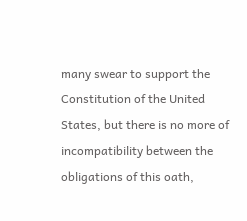many swear to support the Constitution of the United States, but there is no more of incompatibility between the obligations of this oath,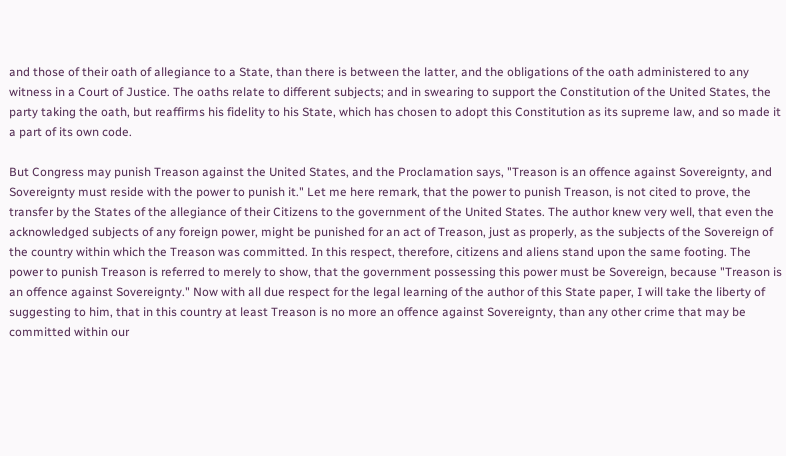and those of their oath of allegiance to a State, than there is between the latter, and the obligations of the oath administered to any witness in a Court of Justice. The oaths relate to different subjects; and in swearing to support the Constitution of the United States, the party taking the oath, but reaffirms his fidelity to his State, which has chosen to adopt this Constitution as its supreme law, and so made it a part of its own code.

But Congress may punish Treason against the United States, and the Proclamation says, "Treason is an offence against Sovereignty, and Sovereignty must reside with the power to punish it." Let me here remark, that the power to punish Treason, is not cited to prove, the transfer by the States of the allegiance of their Citizens to the government of the United States. The author knew very well, that even the acknowledged subjects of any foreign power, might be punished for an act of Treason, just as properly, as the subjects of the Sovereign of the country within which the Treason was committed. In this respect, therefore, citizens and aliens stand upon the same footing. The power to punish Treason is referred to merely to show, that the government possessing this power must be Sovereign, because "Treason is an offence against Sovereignty." Now with all due respect for the legal learning of the author of this State paper, I will take the liberty of suggesting to him, that in this country at least Treason is no more an offence against Sovereignty, than any other crime that may be committed within our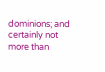dominions; and certainly not more than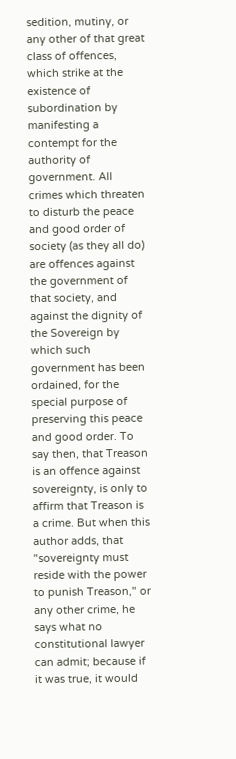sedition, mutiny, or any other of that great class of offences, which strike at the existence of subordination by manifesting a contempt for the authority of government. All crimes which threaten to disturb the peace and good order of society (as they all do) are offences against the government of that society, and against the dignity of the Sovereign by which such government has been ordained, for the special purpose of preserving this peace and good order. To say then, that Treason is an offence against sovereignty, is only to affirm that Treason is a crime. But when this author adds, that "sovereignty must reside with the power to punish Treason," or any other crime, he says what no constitutional lawyer can admit; because if it was true, it would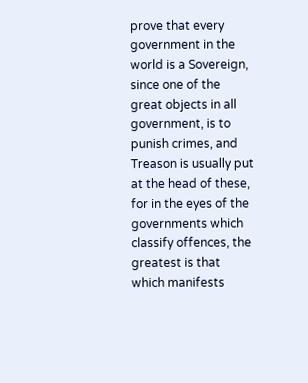prove that every government in the world is a Sovereign, since one of the great objects in all government, is to punish crimes, and Treason is usually put at the head of these, for in the eyes of the governments which classify offences, the greatest is that which manifests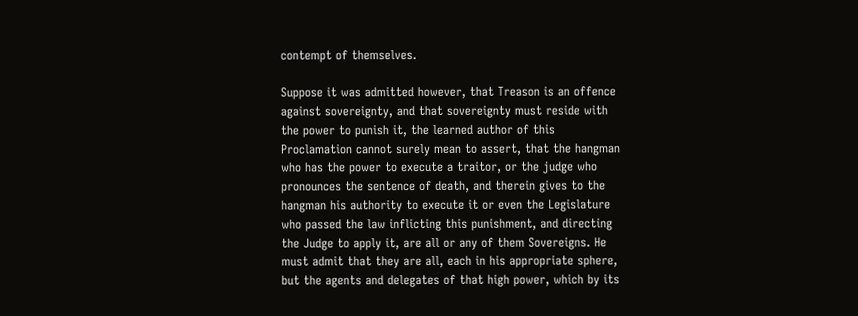contempt of themselves.

Suppose it was admitted however, that Treason is an offence against sovereignty, and that sovereignty must reside with the power to punish it, the learned author of this Proclamation cannot surely mean to assert, that the hangman who has the power to execute a traitor, or the judge who pronounces the sentence of death, and therein gives to the hangman his authority to execute it or even the Legislature who passed the law inflicting this punishment, and directing the Judge to apply it, are all or any of them Sovereigns. He must admit that they are all, each in his appropriate sphere, but the agents and delegates of that high power, which by its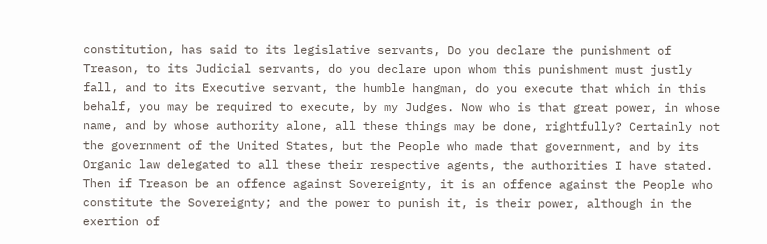constitution, has said to its legislative servants, Do you declare the punishment of Treason, to its Judicial servants, do you declare upon whom this punishment must justly fall, and to its Executive servant, the humble hangman, do you execute that which in this behalf, you may be required to execute, by my Judges. Now who is that great power, in whose name, and by whose authority alone, all these things may be done, rightfully? Certainly not the government of the United States, but the People who made that government, and by its Organic law delegated to all these their respective agents, the authorities I have stated. Then if Treason be an offence against Sovereignty, it is an offence against the People who constitute the Sovereignty; and the power to punish it, is their power, although in the exertion of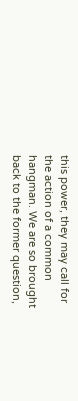this power, they may call for the action of a common hangman. We are so brought back to the former question,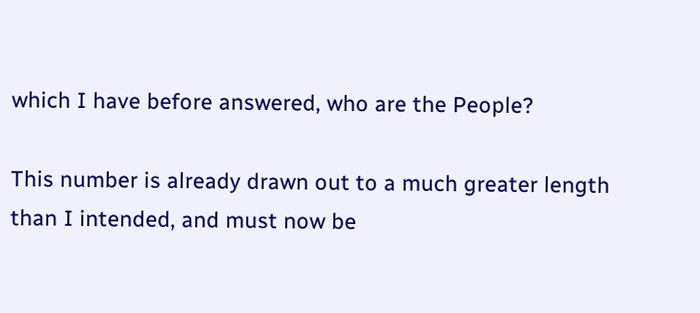which I have before answered, who are the People?

This number is already drawn out to a much greater length than I intended, and must now be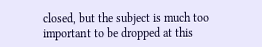closed, but the subject is much too important to be dropped at this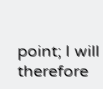point; I will therefore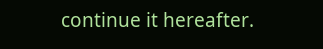continue it hereafter.